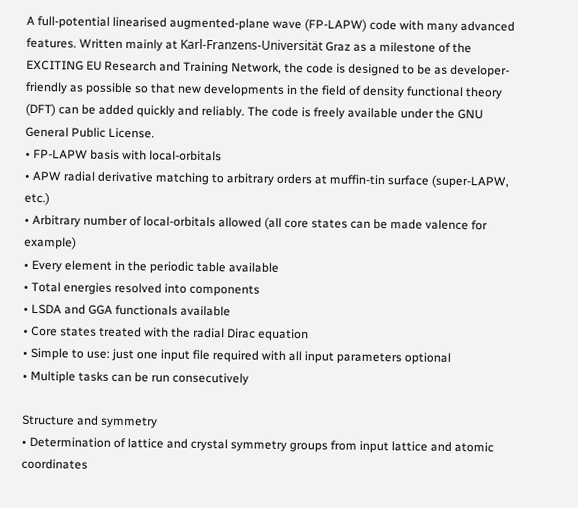A full-potential linearised augmented-plane wave (FP-LAPW) code with many advanced features. Written mainly at Karl-Franzens-Universität Graz as a milestone of the EXCITING EU Research and Training Network, the code is designed to be as developer-friendly as possible so that new developments in the field of density functional theory (DFT) can be added quickly and reliably. The code is freely available under the GNU General Public License.
• FP-LAPW basis with local-orbitals
• APW radial derivative matching to arbitrary orders at muffin-tin surface (super-LAPW, etc.)
• Arbitrary number of local-orbitals allowed (all core states can be made valence for example)
• Every element in the periodic table available
• Total energies resolved into components
• LSDA and GGA functionals available
• Core states treated with the radial Dirac equation
• Simple to use: just one input file required with all input parameters optional
• Multiple tasks can be run consecutively

Structure and symmetry
• Determination of lattice and crystal symmetry groups from input lattice and atomic coordinates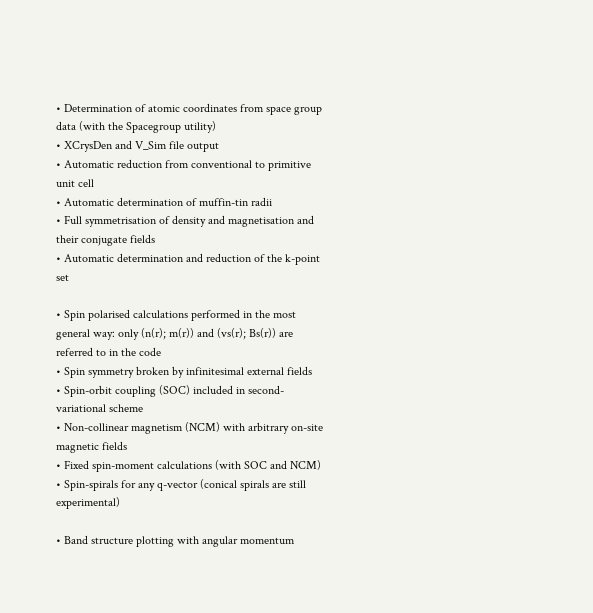• Determination of atomic coordinates from space group data (with the Spacegroup utility)
• XCrysDen and V_Sim file output
• Automatic reduction from conventional to primitive unit cell
• Automatic determination of muffin-tin radii
• Full symmetrisation of density and magnetisation and their conjugate fields
• Automatic determination and reduction of the k-point set

• Spin polarised calculations performed in the most general way: only (n(r); m(r)) and (vs(r); Bs(r)) are referred to in the code
• Spin symmetry broken by infinitesimal external fields
• Spin-orbit coupling (SOC) included in second-variational scheme
• Non-collinear magnetism (NCM) with arbitrary on-site magnetic fields
• Fixed spin-moment calculations (with SOC and NCM)
• Spin-spirals for any q-vector (conical spirals are still experimental)

• Band structure plotting with angular momentum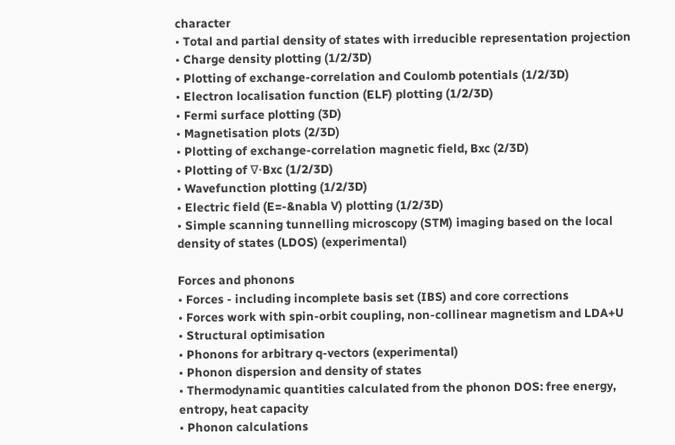character
• Total and partial density of states with irreducible representation projection
• Charge density plotting (1/2/3D)
• Plotting of exchange-correlation and Coulomb potentials (1/2/3D)
• Electron localisation function (ELF) plotting (1/2/3D)
• Fermi surface plotting (3D)
• Magnetisation plots (2/3D)
• Plotting of exchange-correlation magnetic field, Bxc (2/3D)
• Plotting of ∇⋅Bxc (1/2/3D)
• Wavefunction plotting (1/2/3D)
• Electric field (E=-&nabla V) plotting (1/2/3D)
• Simple scanning tunnelling microscopy (STM) imaging based on the local density of states (LDOS) (experimental)

Forces and phonons
• Forces - including incomplete basis set (IBS) and core corrections
• Forces work with spin-orbit coupling, non-collinear magnetism and LDA+U
• Structural optimisation
• Phonons for arbitrary q-vectors (experimental)
• Phonon dispersion and density of states
• Thermodynamic quantities calculated from the phonon DOS: free energy, entropy, heat capacity
• Phonon calculations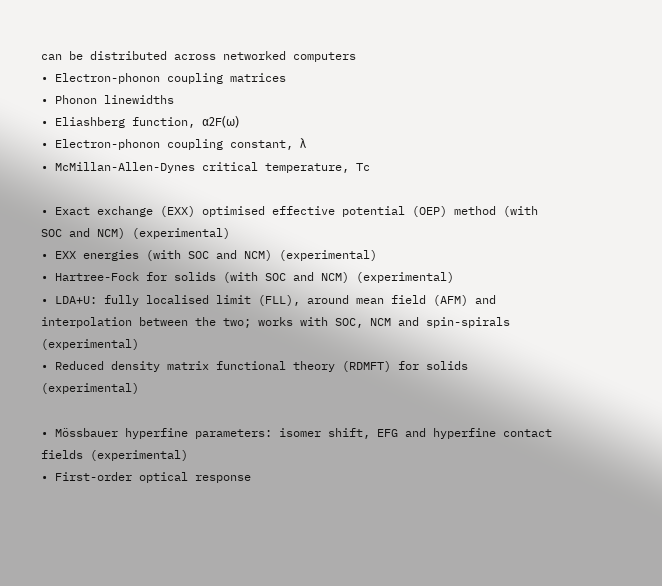can be distributed across networked computers
• Electron-phonon coupling matrices
• Phonon linewidths
• Eliashberg function, α2F(ω)
• Electron-phonon coupling constant, λ
• McMillan-Allen-Dynes critical temperature, Tc

• Exact exchange (EXX) optimised effective potential (OEP) method (with SOC and NCM) (experimental)
• EXX energies (with SOC and NCM) (experimental)
• Hartree-Fock for solids (with SOC and NCM) (experimental)
• LDA+U: fully localised limit (FLL), around mean field (AFM) and interpolation between the two; works with SOC, NCM and spin-spirals (experimental)
• Reduced density matrix functional theory (RDMFT) for solids (experimental)

• Mössbauer hyperfine parameters: isomer shift, EFG and hyperfine contact fields (experimental)
• First-order optical response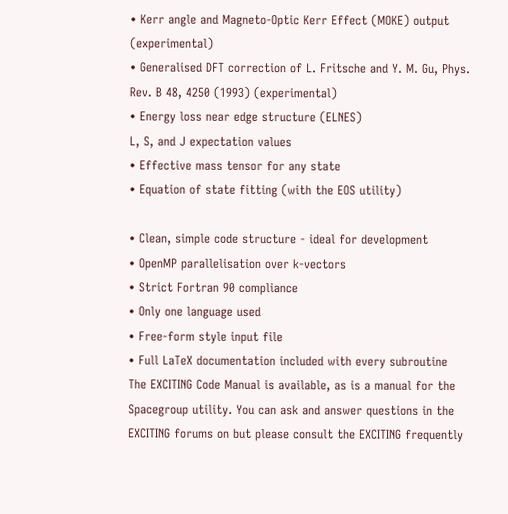• Kerr angle and Magneto-Optic Kerr Effect (MOKE) output (experimental)
• Generalised DFT correction of L. Fritsche and Y. M. Gu, Phys. Rev. B 48, 4250 (1993) (experimental)
• Energy loss near edge structure (ELNES)
L, S, and J expectation values
• Effective mass tensor for any state
• Equation of state fitting (with the EOS utility)

• Clean, simple code structure - ideal for development
• OpenMP parallelisation over k-vectors
• Strict Fortran 90 compliance
• Only one language used
• Free-form style input file
• Full LaTeX documentation included with every subroutine
The EXCITING Code Manual is available, as is a manual for the Spacegroup utility. You can ask and answer questions in the EXCITING forums on but please consult the EXCITING frequently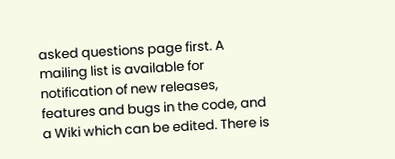asked questions page first. A mailing list is available for notification of new releases, features and bugs in the code, and a Wiki which can be edited. There is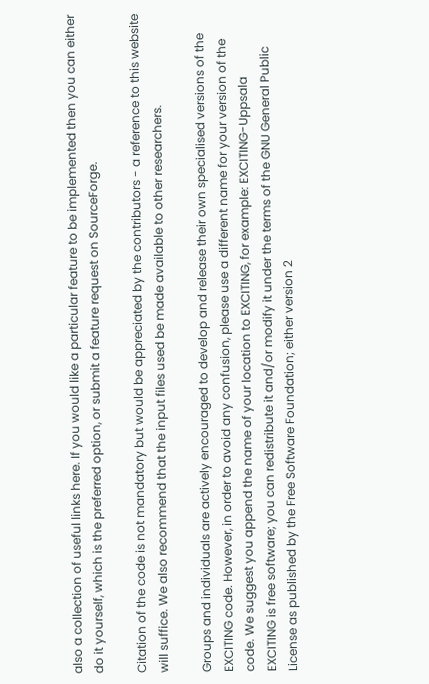also a collection of useful links here. If you would like a particular feature to be implemented then you can either do it yourself, which is the preferred option, or submit a feature request on SourceForge.

Citation of the code is not mandatory but would be appreciated by the contributors - a reference to this website will suffice. We also recommend that the input files used be made available to other researchers.

Groups and individuals are actively encouraged to develop and release their own specialised versions of the EXCITING code. However, in order to avoid any confusion, please use a different name for your version of the code. We suggest you append the name of your location to EXCITING, for example: EXCITING-Uppsala
EXCITING is free software; you can redistribute it and/or modify it under the terms of the GNU General Public License as published by the Free Software Foundation; either version 2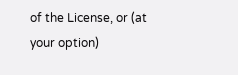of the License, or (at your option)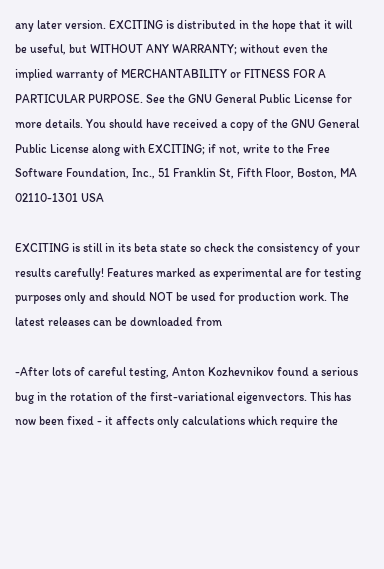any later version. EXCITING is distributed in the hope that it will be useful, but WITHOUT ANY WARRANTY; without even the implied warranty of MERCHANTABILITY or FITNESS FOR A PARTICULAR PURPOSE. See the GNU General Public License for more details. You should have received a copy of the GNU General Public License along with EXCITING; if not, write to the Free Software Foundation, Inc., 51 Franklin St, Fifth Floor, Boston, MA 02110-1301 USA

EXCITING is still in its beta state so check the consistency of your results carefully! Features marked as experimental are for testing purposes only and should NOT be used for production work. The latest releases can be downloaded from

-After lots of careful testing, Anton Kozhevnikov found a serious bug in the rotation of the first-variational eigenvectors. This has now been fixed - it affects only calculations which require the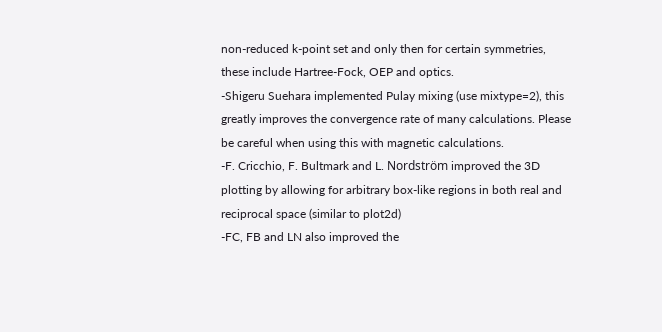non-reduced k-point set and only then for certain symmetries, these include Hartree-Fock, OEP and optics.
-Shigeru Suehara implemented Pulay mixing (use mixtype=2), this greatly improves the convergence rate of many calculations. Please be careful when using this with magnetic calculations.
-F. Cricchio, F. Bultmark and L. Nordström improved the 3D plotting by allowing for arbitrary box-like regions in both real and reciprocal space (similar to plot2d)
-FC, FB and LN also improved the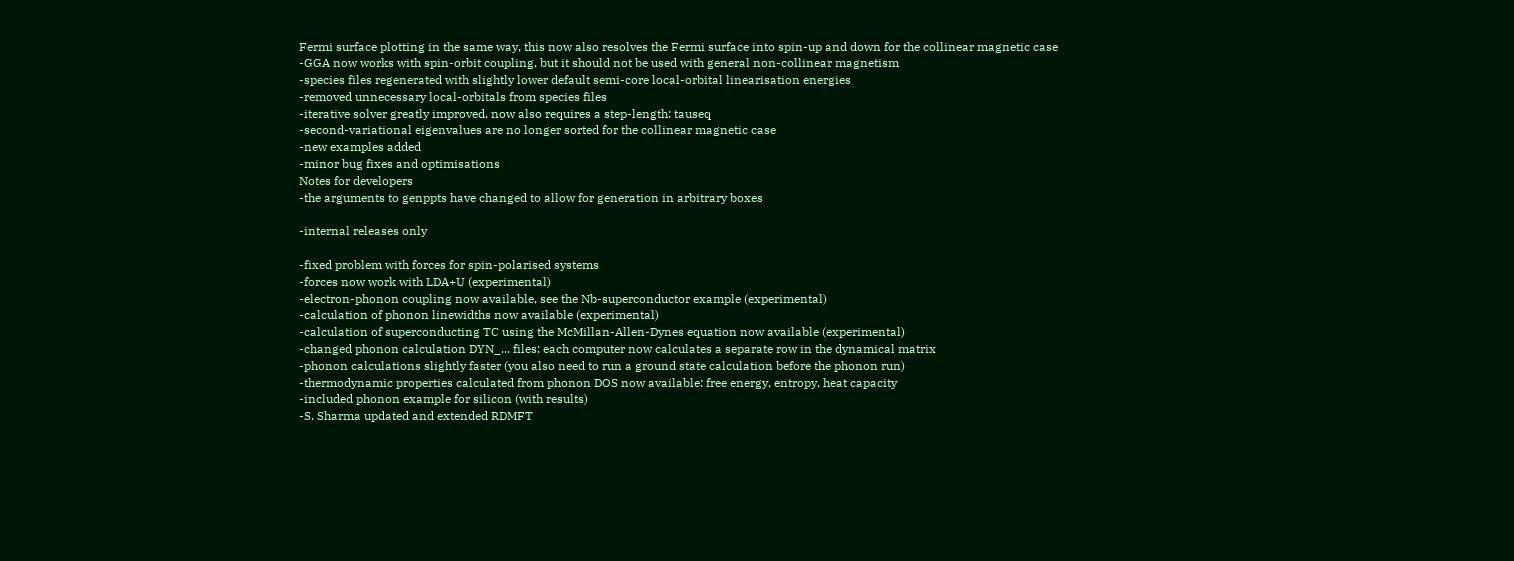Fermi surface plotting in the same way, this now also resolves the Fermi surface into spin-up and down for the collinear magnetic case
-GGA now works with spin-orbit coupling, but it should not be used with general non-collinear magnetism
-species files regenerated with slightly lower default semi-core local-orbital linearisation energies
-removed unnecessary local-orbitals from species files
-iterative solver greatly improved, now also requires a step-length: tauseq
-second-variational eigenvalues are no longer sorted for the collinear magnetic case
-new examples added
-minor bug fixes and optimisations
Notes for developers
-the arguments to genppts have changed to allow for generation in arbitrary boxes

-internal releases only

-fixed problem with forces for spin-polarised systems
-forces now work with LDA+U (experimental)
-electron-phonon coupling now available, see the Nb-superconductor example (experimental)
-calculation of phonon linewidths now available (experimental)
-calculation of superconducting TC using the McMillan-Allen-Dynes equation now available (experimental)
-changed phonon calculation DYN_... files: each computer now calculates a separate row in the dynamical matrix
-phonon calculations slightly faster (you also need to run a ground state calculation before the phonon run)
-thermodynamic properties calculated from phonon DOS now available: free energy, entropy, heat capacity
-included phonon example for silicon (with results)
-S. Sharma updated and extended RDMFT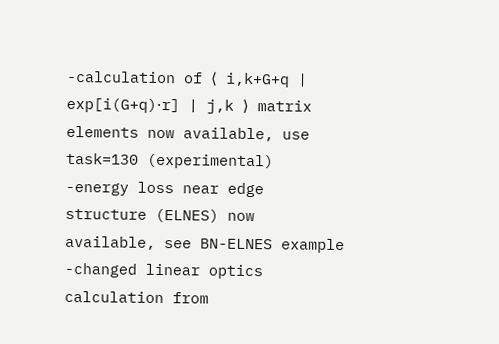-calculation of ⟨ i,k+G+q | exp[i(G+q)⋅r] | j,k ⟩ matrix elements now available, use task=130 (experimental)
-energy loss near edge structure (ELNES) now available, see BN-ELNES example
-changed linear optics calculation from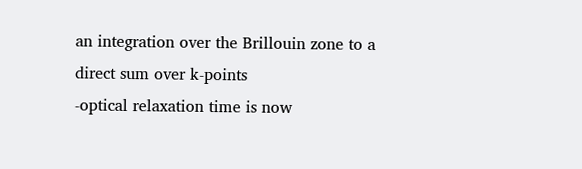an integration over the Brillouin zone to a direct sum over k-points
-optical relaxation time is now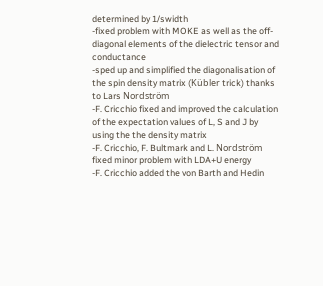determined by 1/swidth
-fixed problem with MOKE as well as the off-diagonal elements of the dielectric tensor and conductance
-sped up and simplified the diagonalisation of the spin density matrix (Kübler trick) thanks to Lars Nordström
-F. Cricchio fixed and improved the calculation of the expectation values of L, S and J by using the the density matrix
-F. Cricchio, F. Bultmark and L. Nordström fixed minor problem with LDA+U energy
-F. Cricchio added the von Barth and Hedin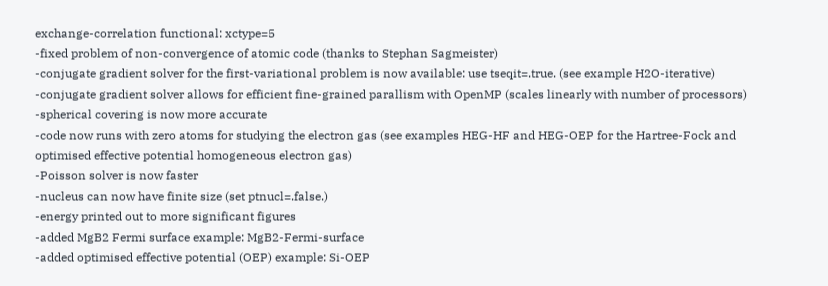exchange-correlation functional: xctype=5
-fixed problem of non-convergence of atomic code (thanks to Stephan Sagmeister)
-conjugate gradient solver for the first-variational problem is now available: use tseqit=.true. (see example H2O-iterative)
-conjugate gradient solver allows for efficient fine-grained parallism with OpenMP (scales linearly with number of processors)
-spherical covering is now more accurate
-code now runs with zero atoms for studying the electron gas (see examples HEG-HF and HEG-OEP for the Hartree-Fock and optimised effective potential homogeneous electron gas)
-Poisson solver is now faster
-nucleus can now have finite size (set ptnucl=.false.)
-energy printed out to more significant figures
-added MgB2 Fermi surface example: MgB2-Fermi-surface
-added optimised effective potential (OEP) example: Si-OEP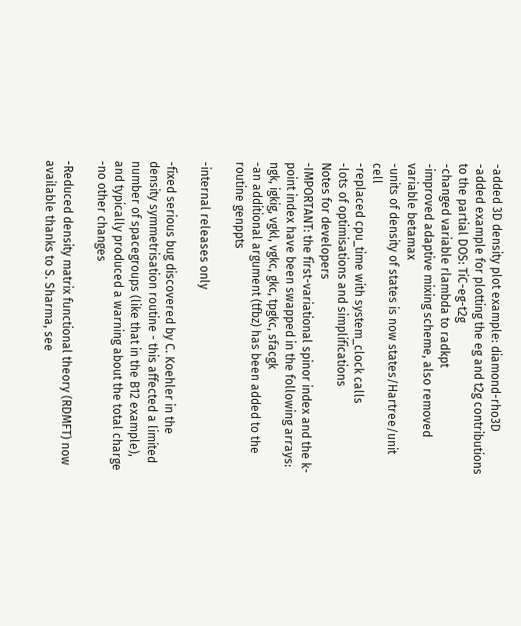-added 3D density plot example: diamond-rho3D
-added example for plotting the eg and t2g contributions to the partial DOS: TiC-eg-t2g
-changed variable rlambda to radkpt
-improved adaptive mixing scheme, also removed variable betamax
-units of density of states is now states/Hartree/unit cell
-replaced cpu_time with system_clock calls
-lots of optimisations and simplifications
Notes for developers
-IMPORTANT: the first-variational spinor index and the k-point index have been swapped in the following arrays: ngk, igkig, vgkl, vgkc, gkc, tpgkc, sfacgk
-an additional argument (tfbz) has been added to the routine genppts

-internal releases only

-fixed serious bug discovered by C. Koehler in the density symmetrisation routine - this affected a limited number of spacegroups (like that in the B12 example), and typically produced a warning about the total charge
-no other changes

-Reduced density matrix functional theory (RDMFT) now available thanks to S. Sharma, see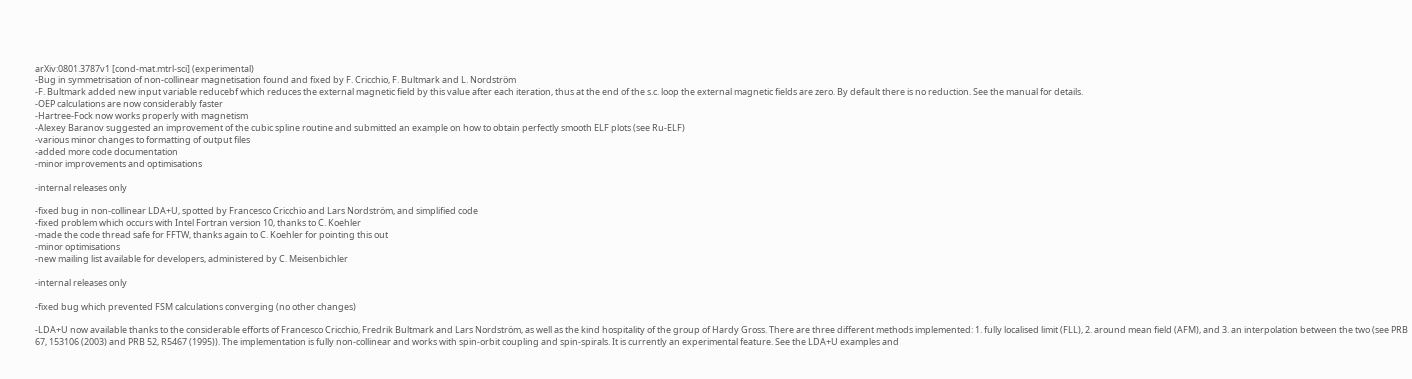arXiv:0801.3787v1 [cond-mat.mtrl-sci] (experimental)
-Bug in symmetrisation of non-collinear magnetisation found and fixed by F. Cricchio, F. Bultmark and L. Nordström
-F. Bultmark added new input variable reducebf which reduces the external magnetic field by this value after each iteration, thus at the end of the s.c. loop the external magnetic fields are zero. By default there is no reduction. See the manual for details.
-OEP calculations are now considerably faster
-Hartree-Fock now works properly with magnetism
-Alexey Baranov suggested an improvement of the cubic spline routine and submitted an example on how to obtain perfectly smooth ELF plots (see Ru-ELF)
-various minor changes to formatting of output files
-added more code documentation
-minor improvements and optimisations

-internal releases only

-fixed bug in non-collinear LDA+U, spotted by Francesco Cricchio and Lars Nordström, and simplified code
-fixed problem which occurs with Intel Fortran version 10, thanks to C. Koehler
-made the code thread safe for FFTW, thanks again to C. Koehler for pointing this out
-minor optimisations
-new mailing list available for developers, administered by C. Meisenbichler

-internal releases only

-fixed bug which prevented FSM calculations converging (no other changes)

-LDA+U now available thanks to the considerable efforts of Francesco Cricchio, Fredrik Bultmark and Lars Nordström, as well as the kind hospitality of the group of Hardy Gross. There are three different methods implemented: 1. fully localised limit (FLL), 2. around mean field (AFM), and 3. an interpolation between the two (see PRB 67, 153106 (2003) and PRB 52, R5467 (1995)). The implementation is fully non-collinear and works with spin-orbit coupling and spin-spirals. It is currently an experimental feature. See the LDA+U examples and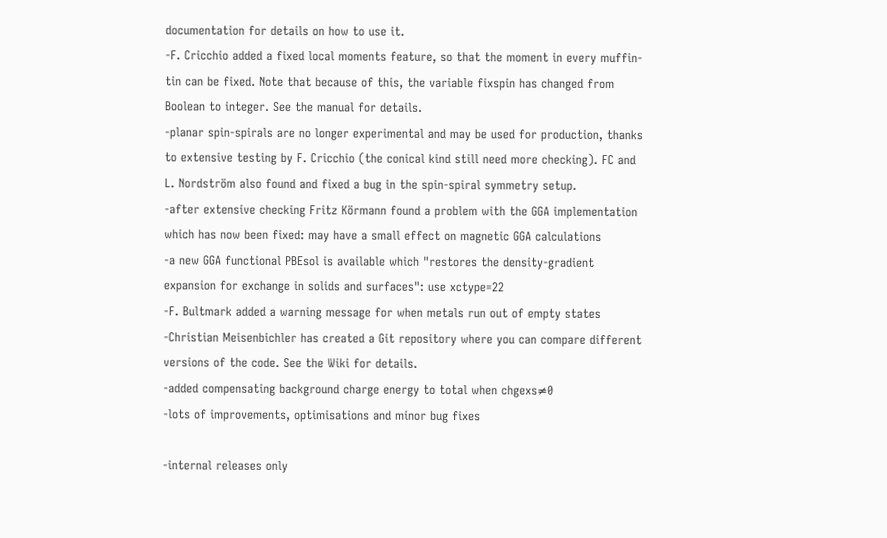documentation for details on how to use it.
-F. Cricchio added a fixed local moments feature, so that the moment in every muffin-tin can be fixed. Note that because of this, the variable fixspin has changed from Boolean to integer. See the manual for details.
-planar spin-spirals are no longer experimental and may be used for production, thanks to extensive testing by F. Cricchio (the conical kind still need more checking). FC and L. Nordström also found and fixed a bug in the spin-spiral symmetry setup.
-after extensive checking Fritz Körmann found a problem with the GGA implementation which has now been fixed: may have a small effect on magnetic GGA calculations
-a new GGA functional PBEsol is available which "restores the density-gradient expansion for exchange in solids and surfaces": use xctype=22
-F. Bultmark added a warning message for when metals run out of empty states
-Christian Meisenbichler has created a Git repository where you can compare different versions of the code. See the Wiki for details.
-added compensating background charge energy to total when chgexs≠0
-lots of improvements, optimisations and minor bug fixes

-internal releases only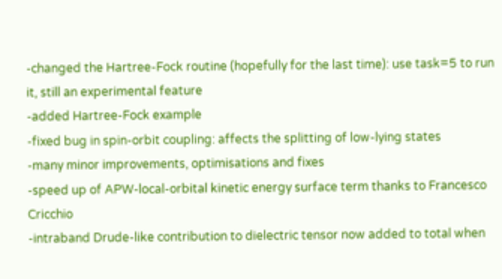-changed the Hartree-Fock routine (hopefully for the last time): use task=5 to run it, still an experimental feature
-added Hartree-Fock example
-fixed bug in spin-orbit coupling: affects the splitting of low-lying states
-many minor improvements, optimisations and fixes
-speed up of APW-local-orbital kinetic energy surface term thanks to Francesco Cricchio
-intraband Drude-like contribution to dielectric tensor now added to total when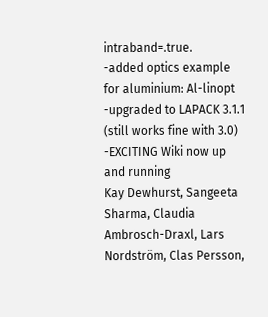intraband=.true.
-added optics example for aluminium: Al-linopt
-upgraded to LAPACK 3.1.1 (still works fine with 3.0)
-EXCITING Wiki now up and running
Kay Dewhurst, Sangeeta Sharma, Claudia Ambrosch-Draxl, Lars Nordström, Clas Persson,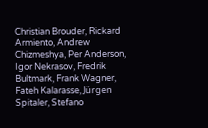Christian Brouder, Rickard Armiento, Andrew Chizmeshya, Per Anderson, Igor Nekrasov, Fredrik Bultmark, Frank Wagner, Fateh Kalarasse, Jürgen Spitaler, Stefano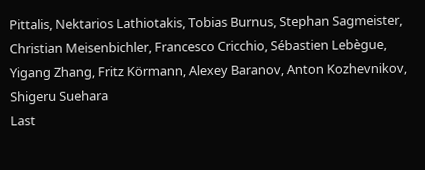Pittalis, Nektarios Lathiotakis, Tobias Burnus, Stephan Sagmeister, Christian Meisenbichler, Francesco Cricchio, Sébastien Lebègue, Yigang Zhang, Fritz Körmann, Alexey Baranov, Anton Kozhevnikov, Shigeru Suehara
Last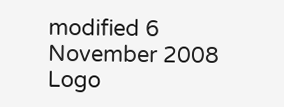modified 6 November 2008 Logo